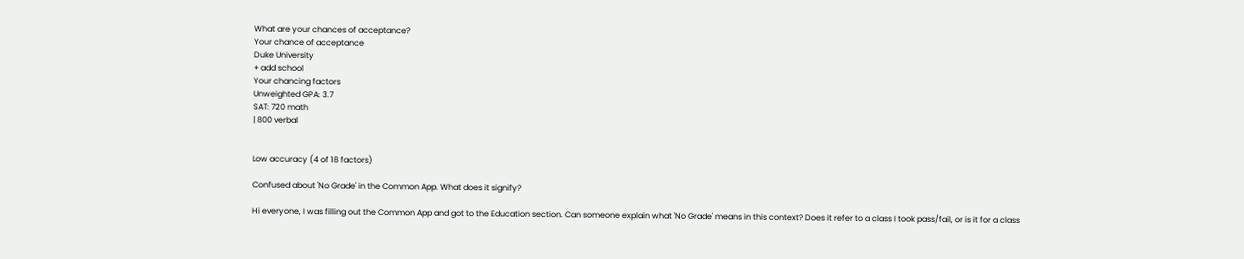What are your chances of acceptance?
Your chance of acceptance
Duke University
+ add school
Your chancing factors
Unweighted GPA: 3.7
SAT: 720 math
| 800 verbal


Low accuracy (4 of 18 factors)

Confused about 'No Grade' in the Common App. What does it signify?

Hi everyone, I was filling out the Common App and got to the Education section. Can someone explain what 'No Grade' means in this context? Does it refer to a class I took pass/fail, or is it for a class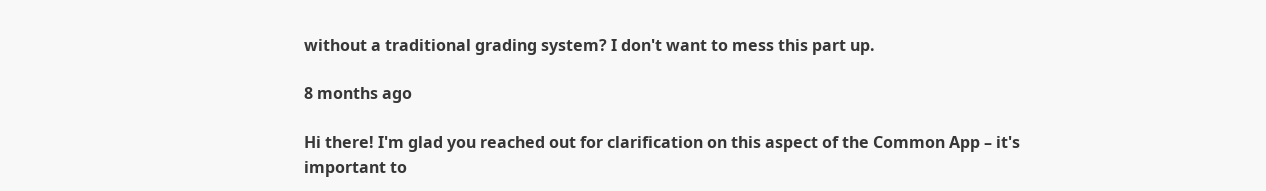without a traditional grading system? I don't want to mess this part up.

8 months ago

Hi there! I'm glad you reached out for clarification on this aspect of the Common App – it's important to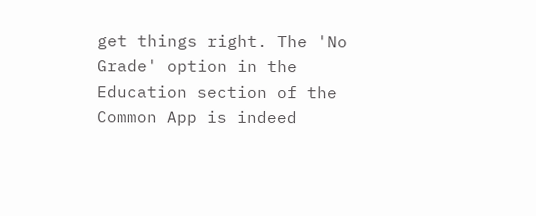get things right. The 'No Grade' option in the Education section of the Common App is indeed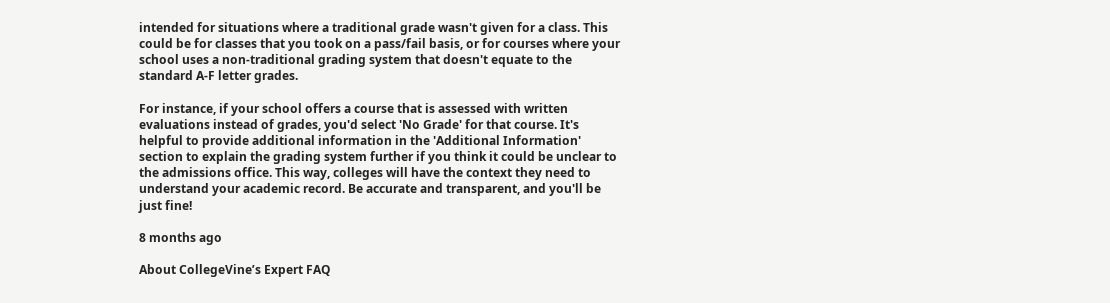intended for situations where a traditional grade wasn't given for a class. This could be for classes that you took on a pass/fail basis, or for courses where your school uses a non-traditional grading system that doesn't equate to the standard A-F letter grades.

For instance, if your school offers a course that is assessed with written evaluations instead of grades, you'd select 'No Grade' for that course. It's helpful to provide additional information in the 'Additional Information' section to explain the grading system further if you think it could be unclear to the admissions office. This way, colleges will have the context they need to understand your academic record. Be accurate and transparent, and you'll be just fine!

8 months ago

About CollegeVine’s Expert FAQ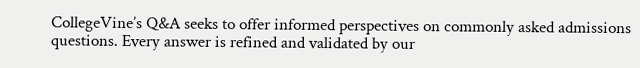CollegeVine’s Q&A seeks to offer informed perspectives on commonly asked admissions questions. Every answer is refined and validated by our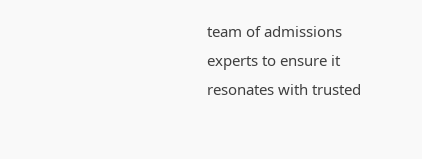team of admissions experts to ensure it resonates with trusted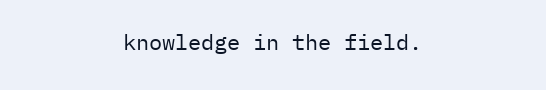knowledge in the field.